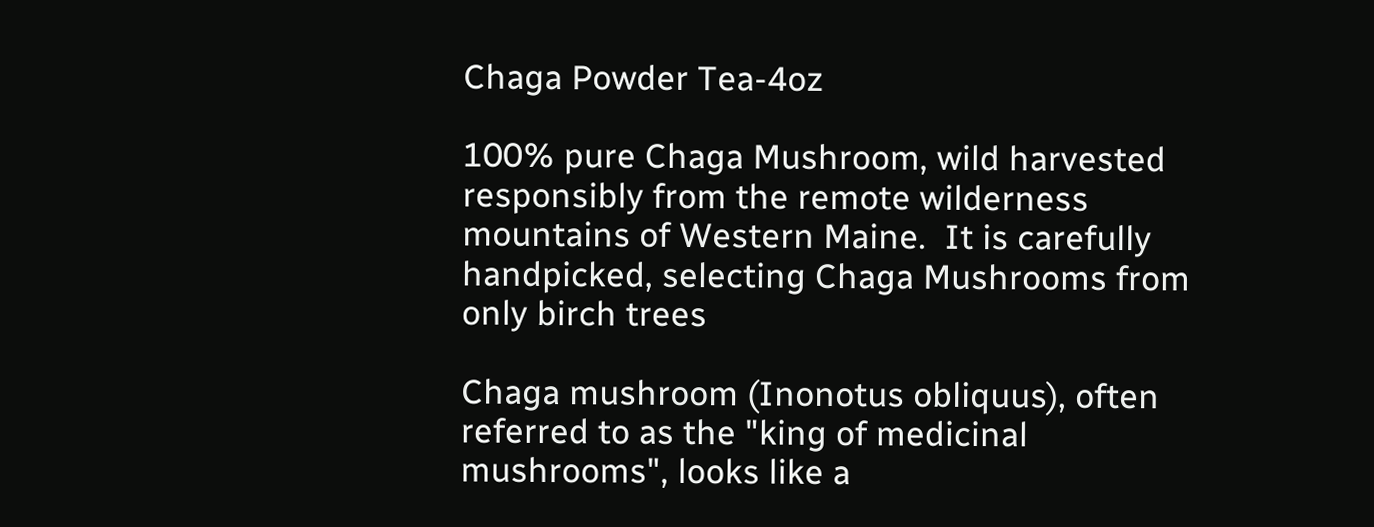Chaga Powder Tea-4oz

100% pure Chaga Mushroom, wild harvested responsibly from the remote wilderness mountains of Western Maine.  It is carefully handpicked, selecting Chaga Mushrooms from only birch trees

Chaga mushroom (Inonotus obliquus), often referred to as the "king of medicinal mushrooms", looks like a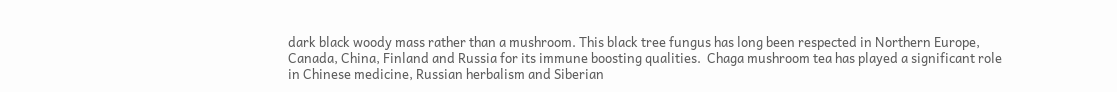dark black woody mass rather than a mushroom. This black tree fungus has long been respected in Northern Europe, Canada, China, Finland and Russia for its immune boosting qualities.  Chaga mushroom tea has played a significant role in Chinese medicine, Russian herbalism and Siberian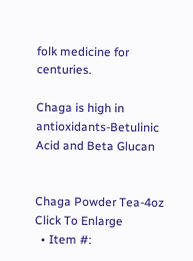folk medicine for centuries.

Chaga is high in antioxidants-Betulinic Acid and Beta Glucan


Chaga Powder Tea-4oz
Click To Enlarge
  • Item #: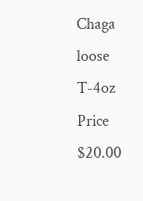Chaga loose T-4oz
Price $20.00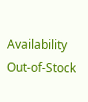Availability Out-of-Stock